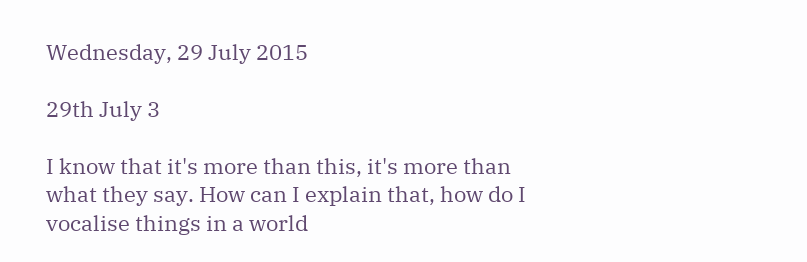Wednesday, 29 July 2015

29th July 3

I know that it's more than this, it's more than what they say. How can I explain that, how do I vocalise things in a world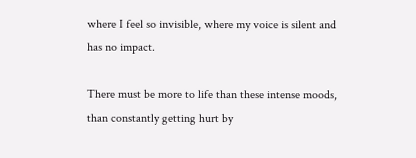where I feel so invisible, where my voice is silent and has no impact.

There must be more to life than these intense moods, than constantly getting hurt by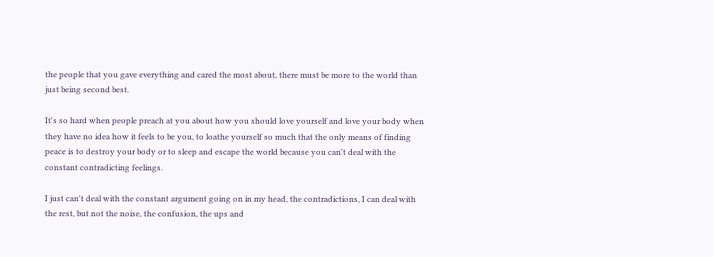the people that you gave everything and cared the most about, there must be more to the world than just being second best.

It's so hard when people preach at you about how you should love yourself and love your body when they have no idea how it feels to be you, to loathe yourself so much that the only means of finding peace is to destroy your body or to sleep and escape the world because you can't deal with the constant contradicting feelings.

I just can't deal with the constant argument going on in my head, the contradictions, I can deal with the rest, but not the noise, the confusion, the ups and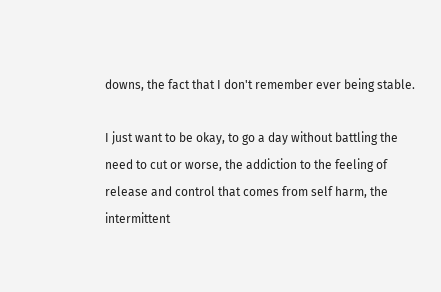downs, the fact that I don't remember ever being stable.

I just want to be okay, to go a day without battling the need to cut or worse, the addiction to the feeling of release and control that comes from self harm, the intermittent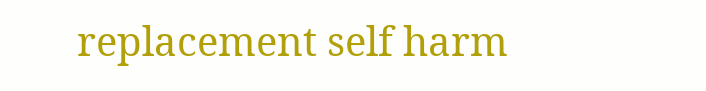replacement self harm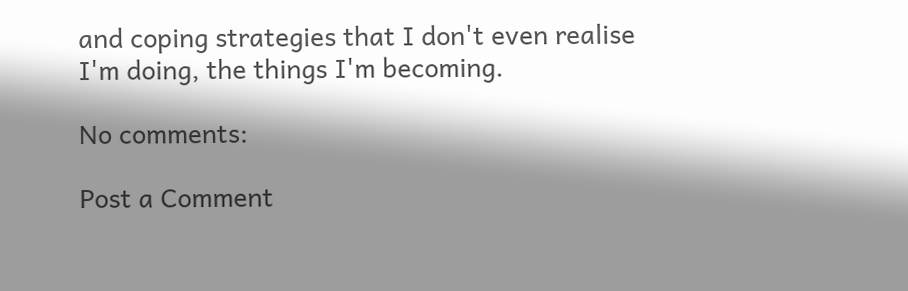and coping strategies that I don't even realise I'm doing, the things I'm becoming.

No comments:

Post a Comment